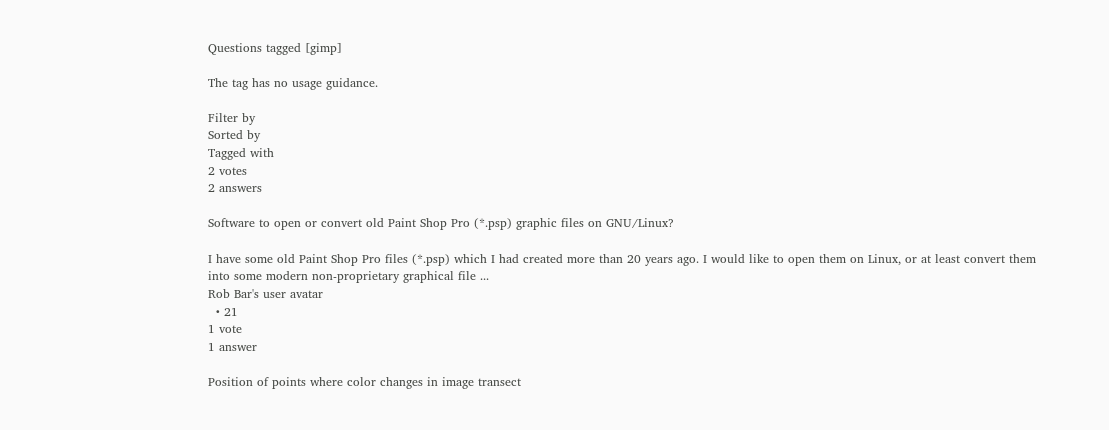Questions tagged [gimp]

The tag has no usage guidance.

Filter by
Sorted by
Tagged with
2 votes
2 answers

Software to open or convert old Paint Shop Pro (*.psp) graphic files on GNU/Linux?

I have some old Paint Shop Pro files (*.psp) which I had created more than 20 years ago. I would like to open them on Linux, or at least convert them into some modern non-proprietary graphical file ...
Rob Bar's user avatar
  • 21
1 vote
1 answer

Position of points where color changes in image transect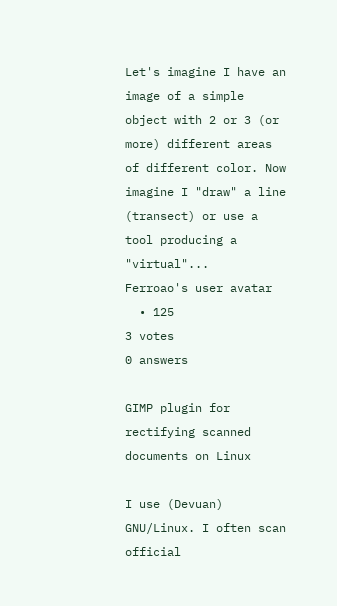Let's imagine I have an image of a simple object with 2 or 3 (or more) different areas of different color. Now imagine I "draw" a line (transect) or use a tool producing a "virtual"...
Ferroao's user avatar
  • 125
3 votes
0 answers

GIMP plugin for rectifying scanned documents on Linux

I use (Devuan) GNU/Linux. I often scan official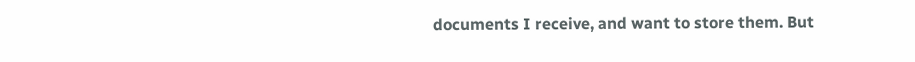documents I receive, and want to store them. But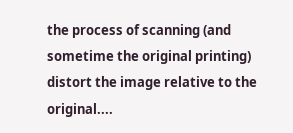the process of scanning (and sometime the original printing) distort the image relative to the original....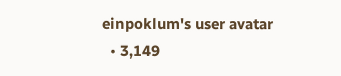einpoklum's user avatar
  • 3,149